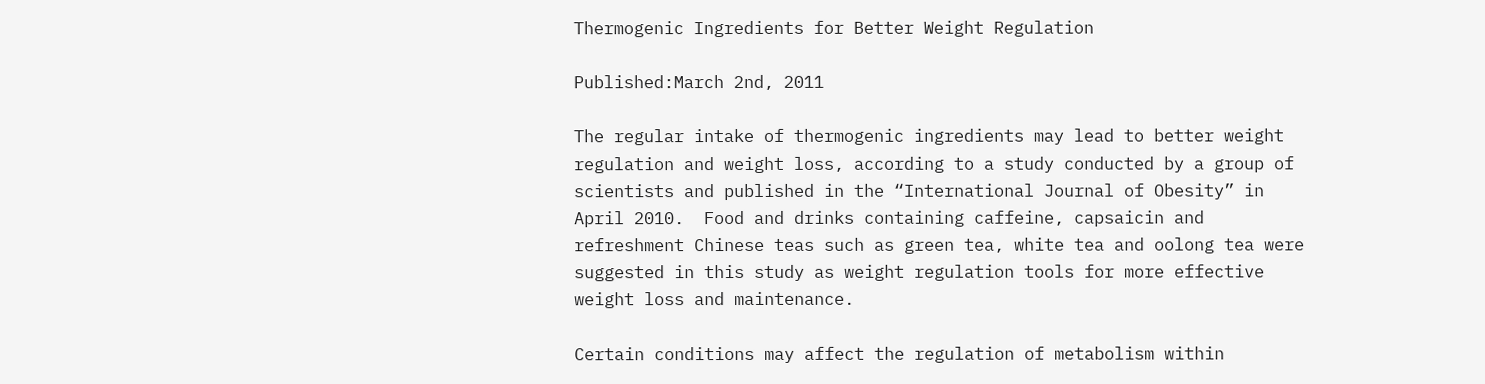Thermogenic Ingredients for Better Weight Regulation

Published:March 2nd, 2011

The regular intake of thermogenic ingredients may lead to better weight regulation and weight loss, according to a study conducted by a group of scientists and published in the “International Journal of Obesity” in April 2010.  Food and drinks containing caffeine, capsaicin and refreshment Chinese teas such as green tea, white tea and oolong tea were suggested in this study as weight regulation tools for more effective weight loss and maintenance.

Certain conditions may affect the regulation of metabolism within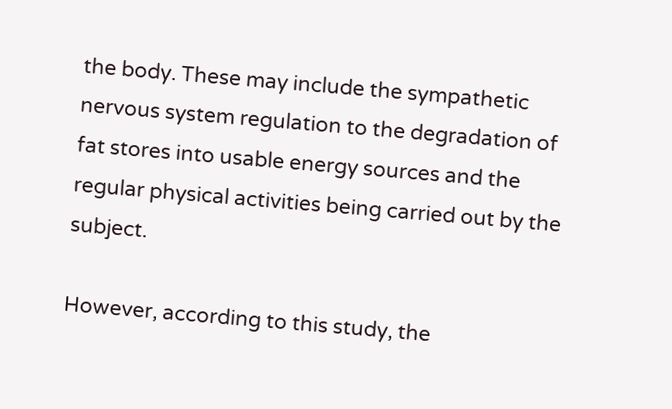the body. These may include the sympathetic nervous system regulation to the degradation of fat stores into usable energy sources and the regular physical activities being carried out by the subject.

However, according to this study, the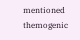mentioned themogenic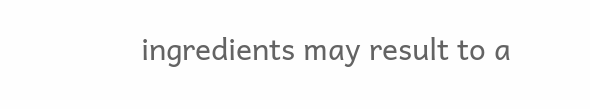ingredients may result to a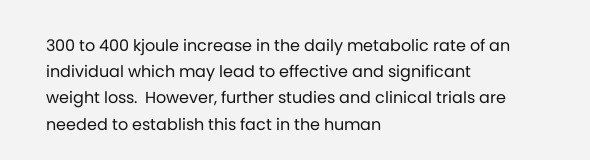300 to 400 kjoule increase in the daily metabolic rate of an individual which may lead to effective and significant weight loss.  However, further studies and clinical trials are needed to establish this fact in the human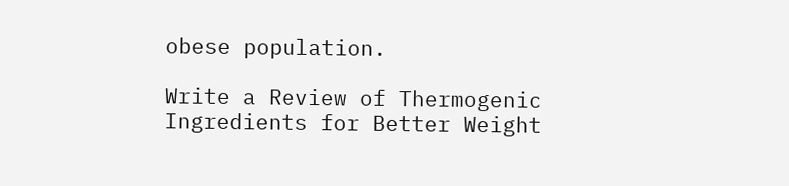obese population.

Write a Review of Thermogenic Ingredients for Better Weight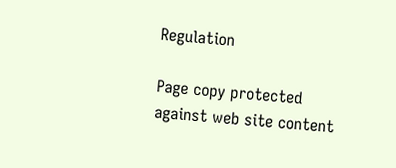Regulation

Page copy protected against web site content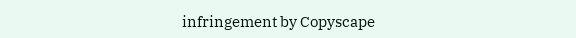infringement by Copyscape